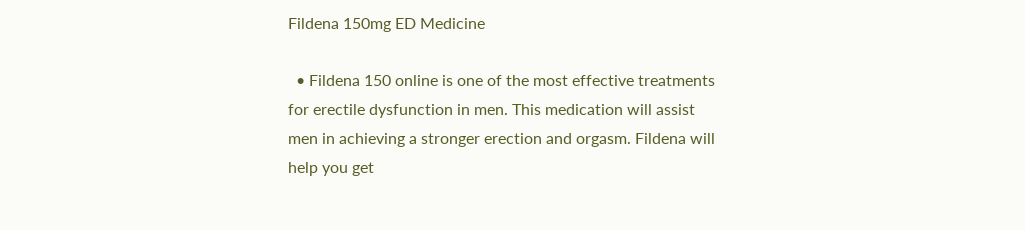Fildena 150mg ED Medicine

  • Fildena 150 online is one of the most effective treatments for erectile dysfunction in men. This medication will assist men in achieving a stronger erection and orgasm. Fildena will help you get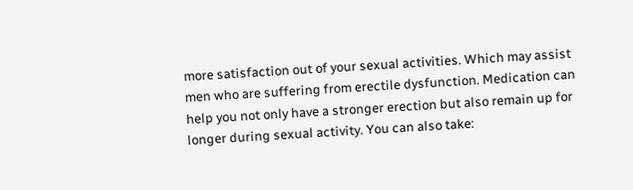more satisfaction out of your sexual activities. Which may assist men who are suffering from erectile dysfunction. Medication can help you not only have a stronger erection but also remain up for longer during sexual activity. You can also take: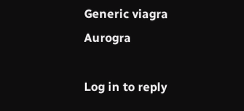Generic viagra Aurogra

Log in to reply